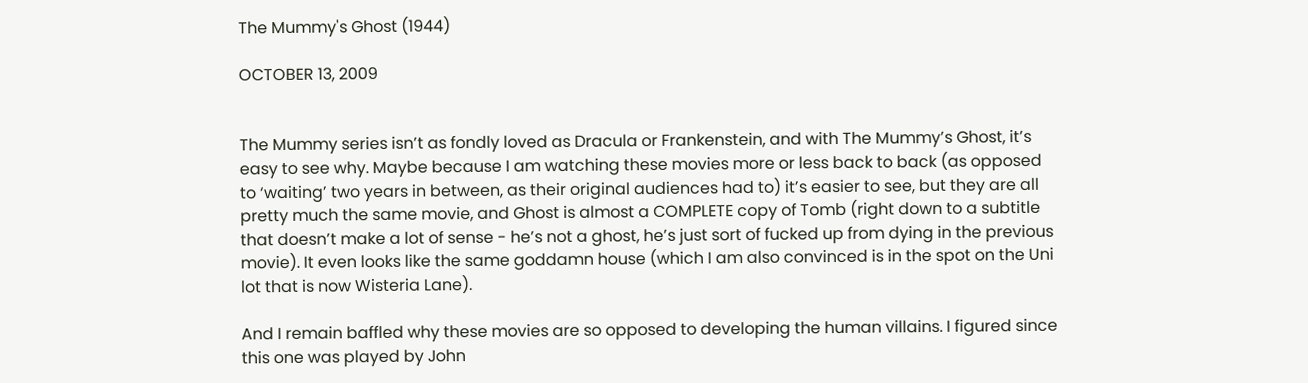The Mummy's Ghost (1944)

OCTOBER 13, 2009


The Mummy series isn’t as fondly loved as Dracula or Frankenstein, and with The Mummy’s Ghost, it’s easy to see why. Maybe because I am watching these movies more or less back to back (as opposed to ‘waiting’ two years in between, as their original audiences had to) it’s easier to see, but they are all pretty much the same movie, and Ghost is almost a COMPLETE copy of Tomb (right down to a subtitle that doesn’t make a lot of sense - he’s not a ghost, he’s just sort of fucked up from dying in the previous movie). It even looks like the same goddamn house (which I am also convinced is in the spot on the Uni lot that is now Wisteria Lane).

And I remain baffled why these movies are so opposed to developing the human villains. I figured since this one was played by John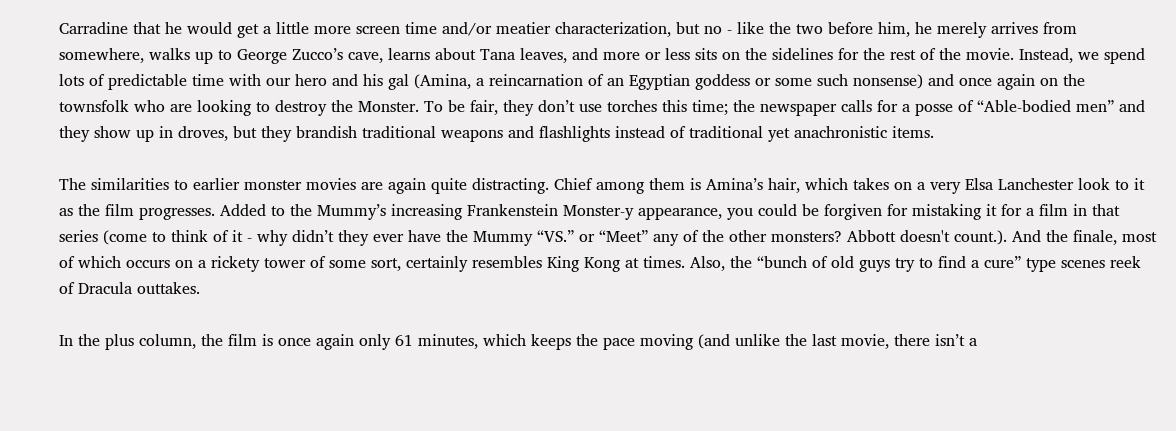Carradine that he would get a little more screen time and/or meatier characterization, but no - like the two before him, he merely arrives from somewhere, walks up to George Zucco’s cave, learns about Tana leaves, and more or less sits on the sidelines for the rest of the movie. Instead, we spend lots of predictable time with our hero and his gal (Amina, a reincarnation of an Egyptian goddess or some such nonsense) and once again on the townsfolk who are looking to destroy the Monster. To be fair, they don’t use torches this time; the newspaper calls for a posse of “Able-bodied men” and they show up in droves, but they brandish traditional weapons and flashlights instead of traditional yet anachronistic items.

The similarities to earlier monster movies are again quite distracting. Chief among them is Amina’s hair, which takes on a very Elsa Lanchester look to it as the film progresses. Added to the Mummy’s increasing Frankenstein Monster-y appearance, you could be forgiven for mistaking it for a film in that series (come to think of it - why didn’t they ever have the Mummy “VS.” or “Meet” any of the other monsters? Abbott doesn't count.). And the finale, most of which occurs on a rickety tower of some sort, certainly resembles King Kong at times. Also, the “bunch of old guys try to find a cure” type scenes reek of Dracula outtakes.

In the plus column, the film is once again only 61 minutes, which keeps the pace moving (and unlike the last movie, there isn’t a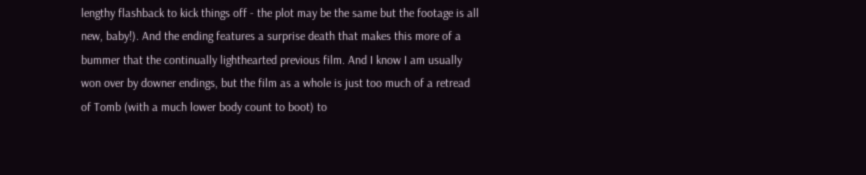lengthy flashback to kick things off - the plot may be the same but the footage is all new, baby!). And the ending features a surprise death that makes this more of a bummer that the continually lighthearted previous film. And I know I am usually won over by downer endings, but the film as a whole is just too much of a retread of Tomb (with a much lower body count to boot) to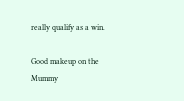really qualify as a win.

Good makeup on the Mummy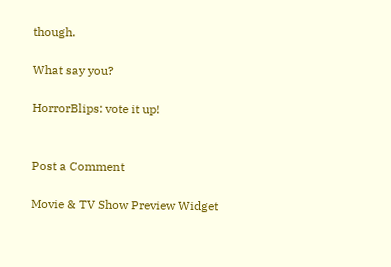though.

What say you?

HorrorBlips: vote it up!


Post a Comment

Movie & TV Show Preview Widget